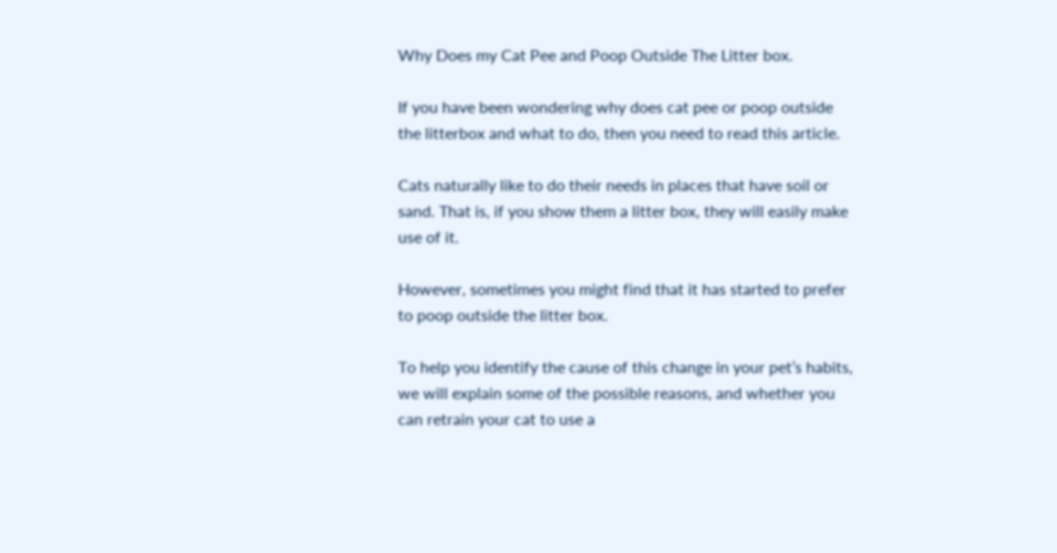Why Does my Cat Pee and Poop Outside The Litter box.

If you have been wondering why does cat pee or poop outside the litterbox and what to do, then you need to read this article.

Cats naturally like to do their needs in places that have soil or sand. That is, if you show them a litter box, they will easily make use of it.

However, sometimes you might find that it has started to prefer to poop outside the litter box.

To help you identify the cause of this change in your pet’s habits, we will explain some of the possible reasons, and whether you can retrain your cat to use a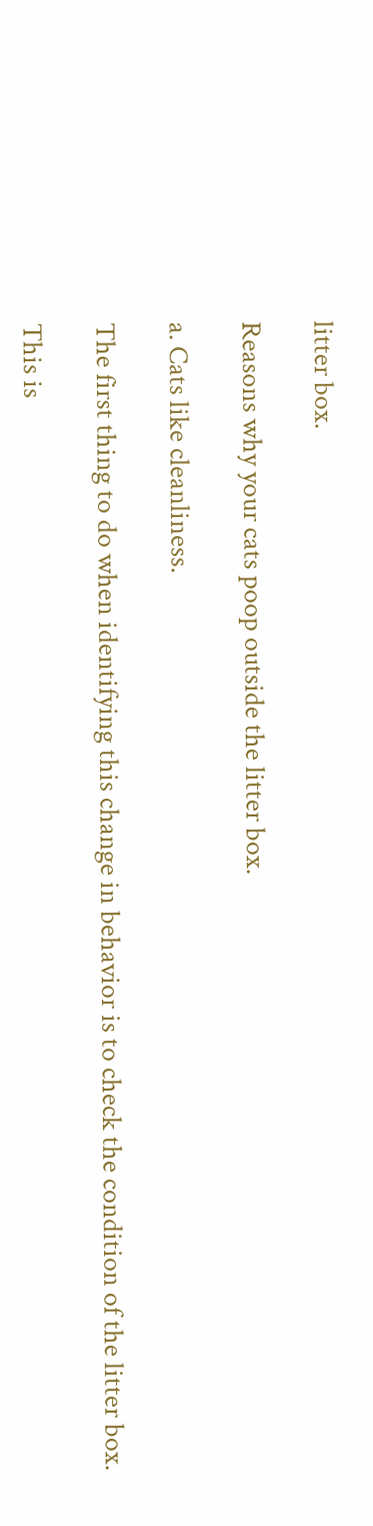litter box.

Reasons why your cats poop outside the litter box.

a. Cats like cleanliness.

The first thing to do when identifying this change in behavior is to check the condition of the litter box.

This is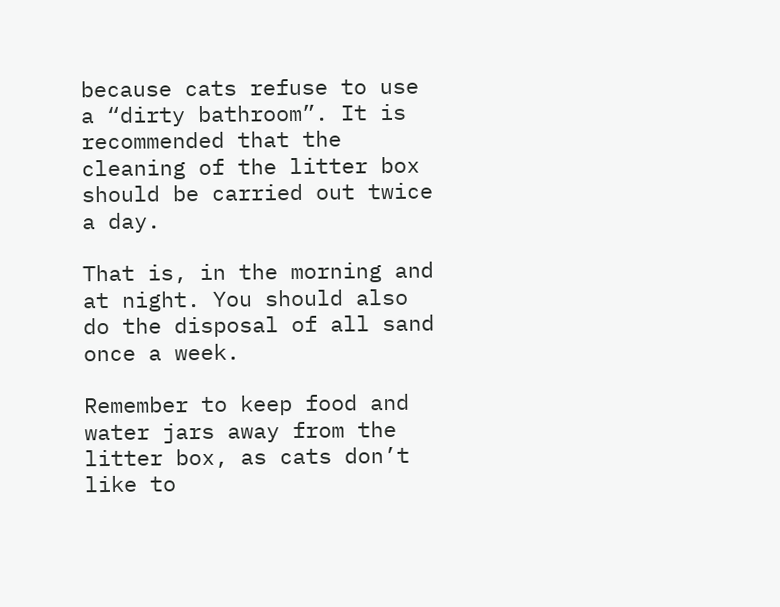because cats refuse to use a “dirty bathroom”. It is recommended that the cleaning of the litter box should be carried out twice a day.

That is, in the morning and at night. You should also do the disposal of all sand once a week.

Remember to keep food and water jars away from the litter box, as cats don’t like to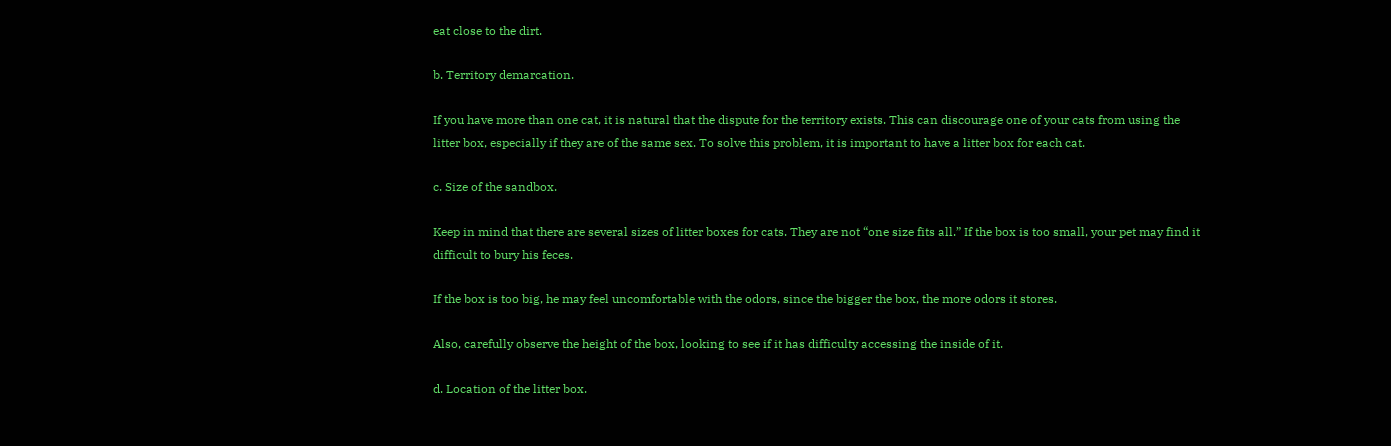eat close to the dirt.

b. Territory demarcation.

If you have more than one cat, it is natural that the dispute for the territory exists. This can discourage one of your cats from using the litter box, especially if they are of the same sex. To solve this problem, it is important to have a litter box for each cat.

c. Size of the sandbox.

Keep in mind that there are several sizes of litter boxes for cats. They are not “one size fits all.” If the box is too small, your pet may find it difficult to bury his feces.

If the box is too big, he may feel uncomfortable with the odors, since the bigger the box, the more odors it stores.

Also, carefully observe the height of the box, looking to see if it has difficulty accessing the inside of it.

d. Location of the litter box.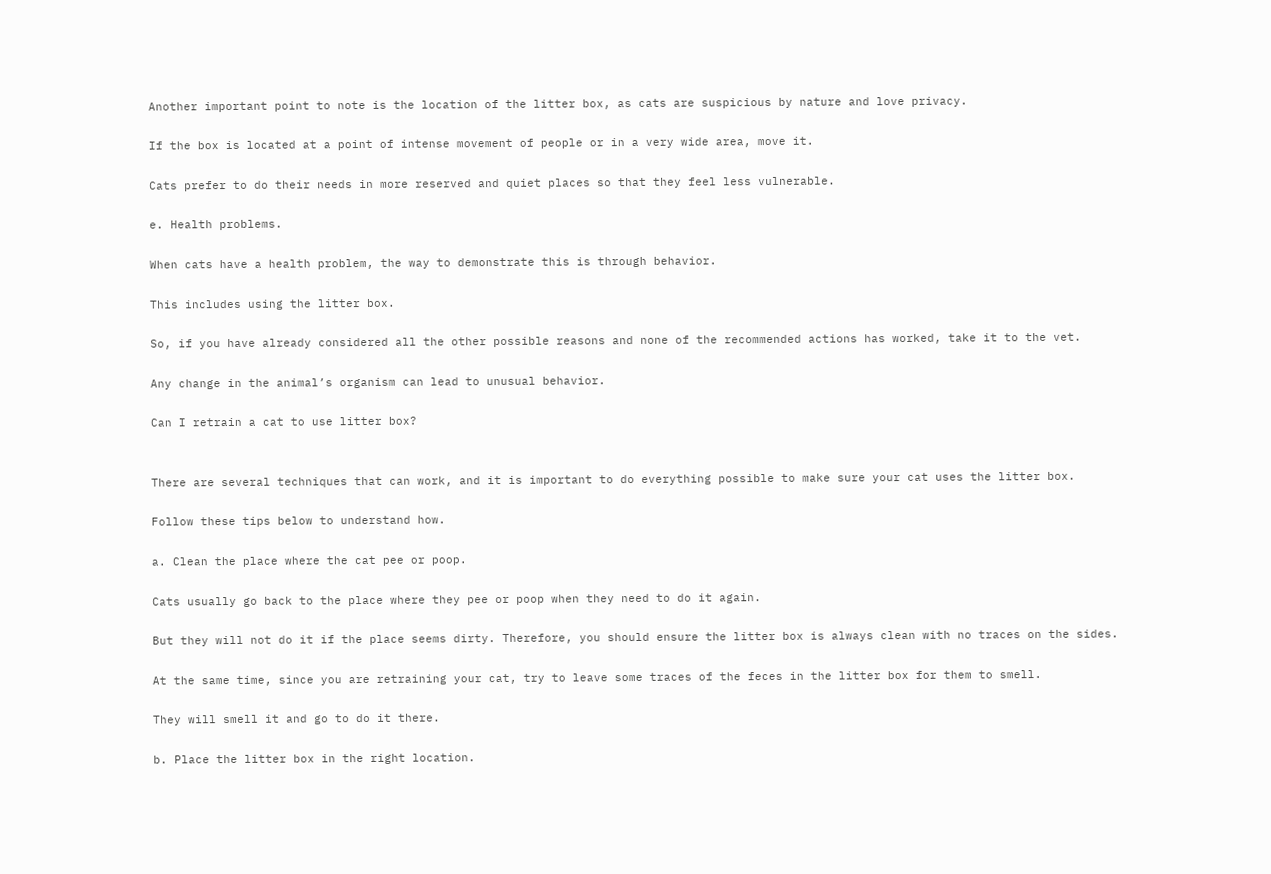Another important point to note is the location of the litter box, as cats are suspicious by nature and love privacy.

If the box is located at a point of intense movement of people or in a very wide area, move it.

Cats prefer to do their needs in more reserved and quiet places so that they feel less vulnerable.

e. Health problems.

When cats have a health problem, the way to demonstrate this is through behavior.

This includes using the litter box.

So, if you have already considered all the other possible reasons and none of the recommended actions has worked, take it to the vet.

Any change in the animal’s organism can lead to unusual behavior.

Can I retrain a cat to use litter box?


There are several techniques that can work, and it is important to do everything possible to make sure your cat uses the litter box.

Follow these tips below to understand how.

a. Clean the place where the cat pee or poop.

Cats usually go back to the place where they pee or poop when they need to do it again.

But they will not do it if the place seems dirty. Therefore, you should ensure the litter box is always clean with no traces on the sides.

At the same time, since you are retraining your cat, try to leave some traces of the feces in the litter box for them to smell.

They will smell it and go to do it there.

b. Place the litter box in the right location.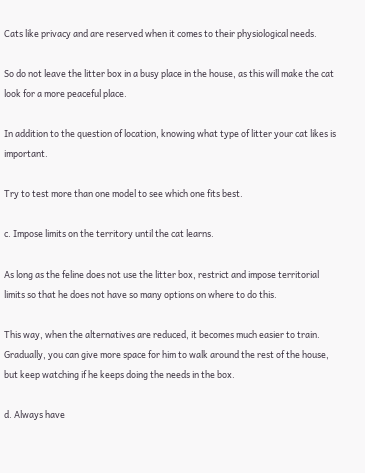Cats like privacy and are reserved when it comes to their physiological needs.

So do not leave the litter box in a busy place in the house, as this will make the cat look for a more peaceful place.

In addition to the question of location, knowing what type of litter your cat likes is important.

Try to test more than one model to see which one fits best.

c. Impose limits on the territory until the cat learns.

As long as the feline does not use the litter box, restrict and impose territorial limits so that he does not have so many options on where to do this.

This way, when the alternatives are reduced, it becomes much easier to train. Gradually, you can give more space for him to walk around the rest of the house, but keep watching if he keeps doing the needs in the box.

d. Always have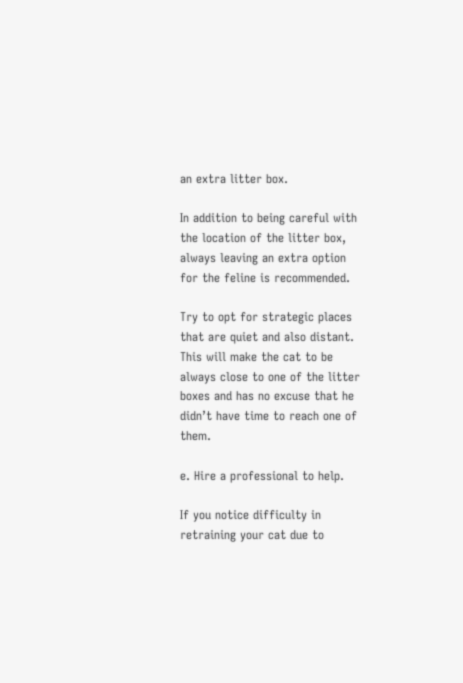an extra litter box.

In addition to being careful with the location of the litter box, always leaving an extra option for the feline is recommended.

Try to opt for strategic places that are quiet and also distant. This will make the cat to be always close to one of the litter boxes and has no excuse that he didn’t have time to reach one of them.

e. Hire a professional to help.

If you notice difficulty in retraining your cat due to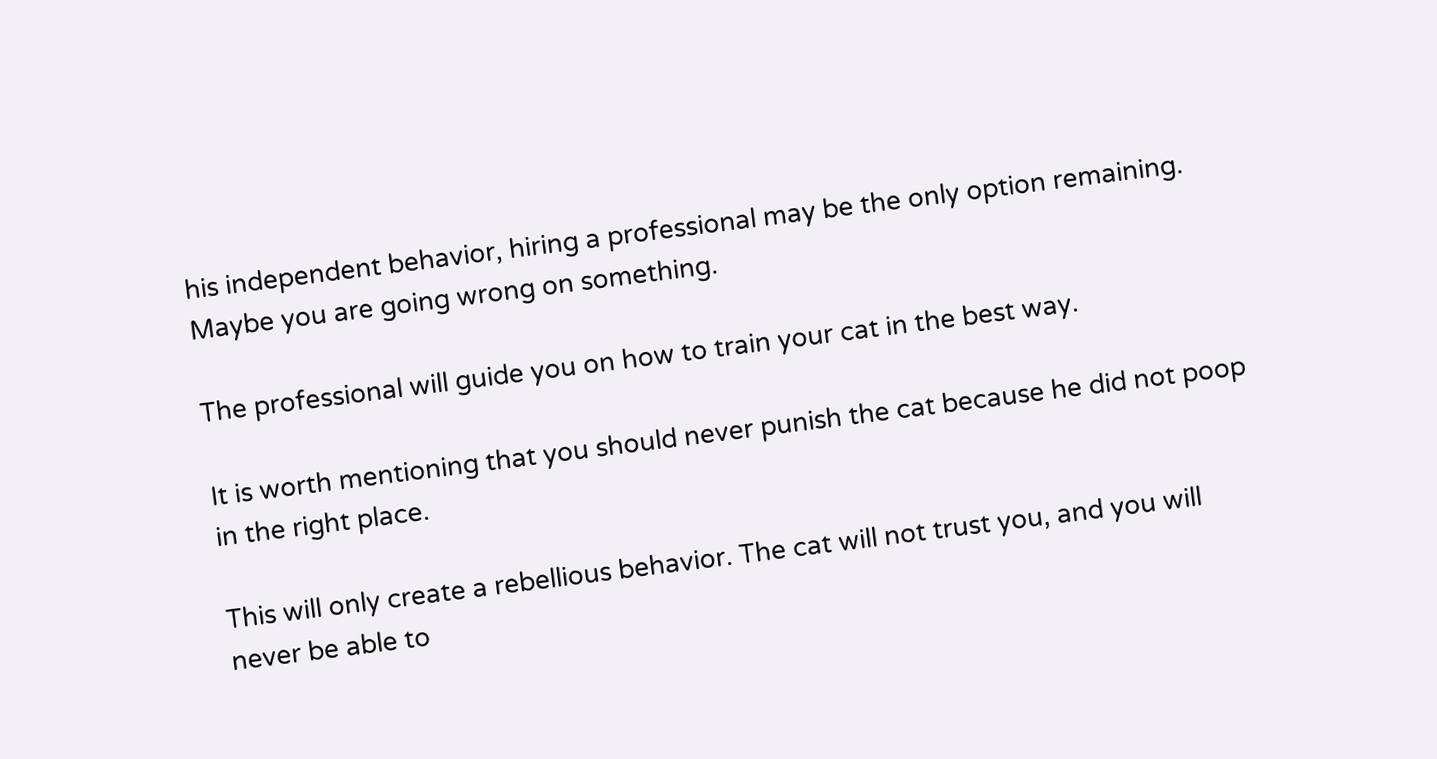his independent behavior, hiring a professional may be the only option remaining. Maybe you are going wrong on something.

The professional will guide you on how to train your cat in the best way.

It is worth mentioning that you should never punish the cat because he did not poop in the right place.

This will only create a rebellious behavior. The cat will not trust you, and you will never be able to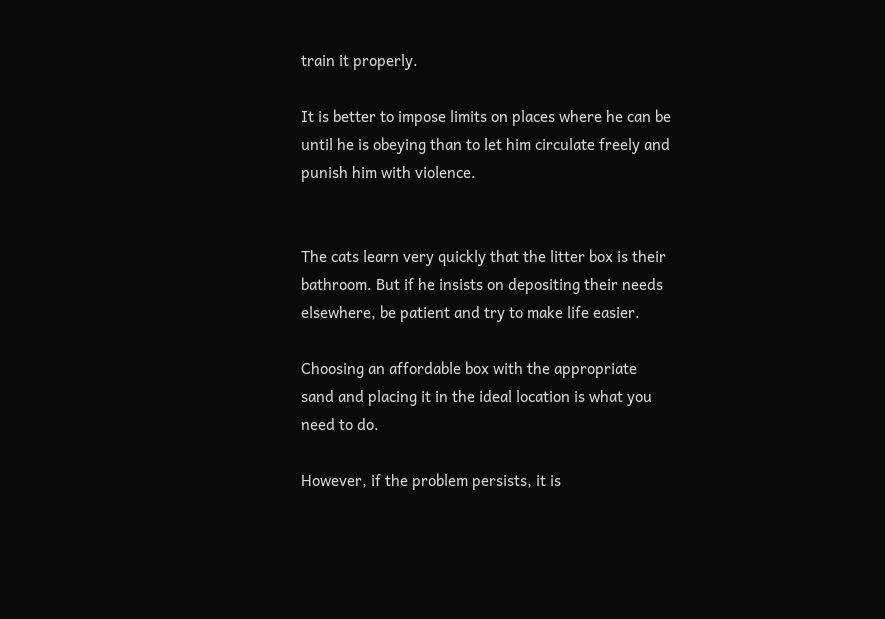train it properly.

It is better to impose limits on places where he can be until he is obeying than to let him circulate freely and punish him with violence.


The cats learn very quickly that the litter box is their bathroom. But if he insists on depositing their needs elsewhere, be patient and try to make life easier.

Choosing an affordable box with the appropriate sand and placing it in the ideal location is what you need to do.

However, if the problem persists, it is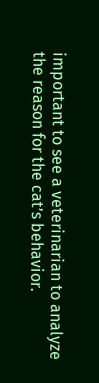important to see a veterinarian to analyze the reason for the cat’s behavior.